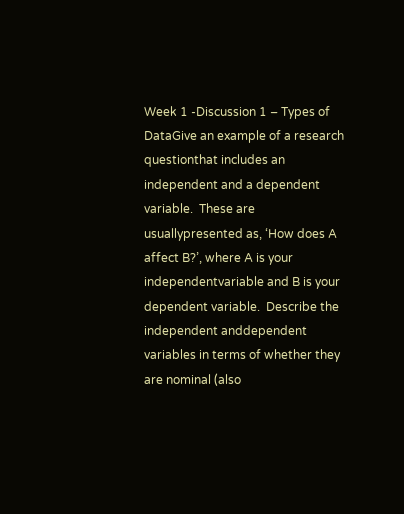Week 1 -Discussion 1 – Types of DataGive an example of a research questionthat includes an independent and a dependent variable.  These are usuallypresented as, ‘How does A affect B?’, where A is your independentvariable and B is your dependent variable.  Describe the independent anddependent variables in terms of whether they are nominal (also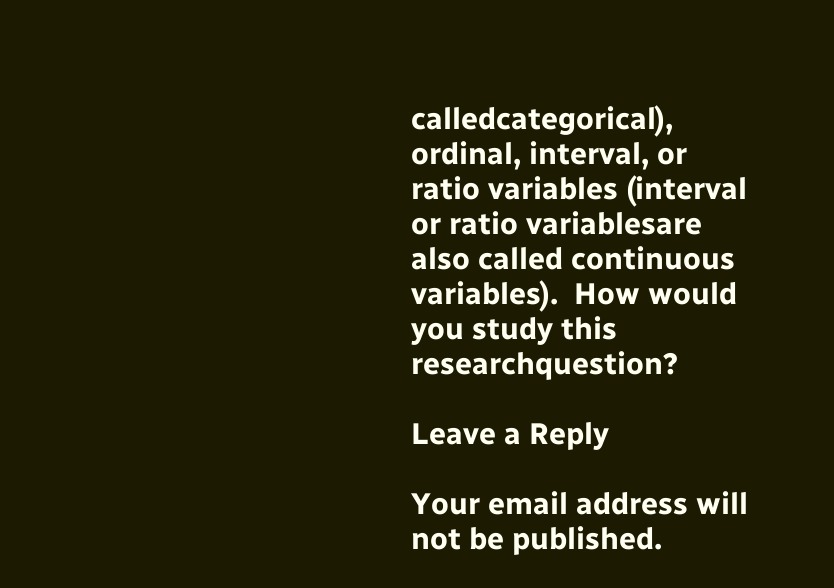calledcategorical), ordinal, interval, or ratio variables (interval or ratio variablesare also called continuous variables).  How would you study this researchquestion?

Leave a Reply

Your email address will not be published.